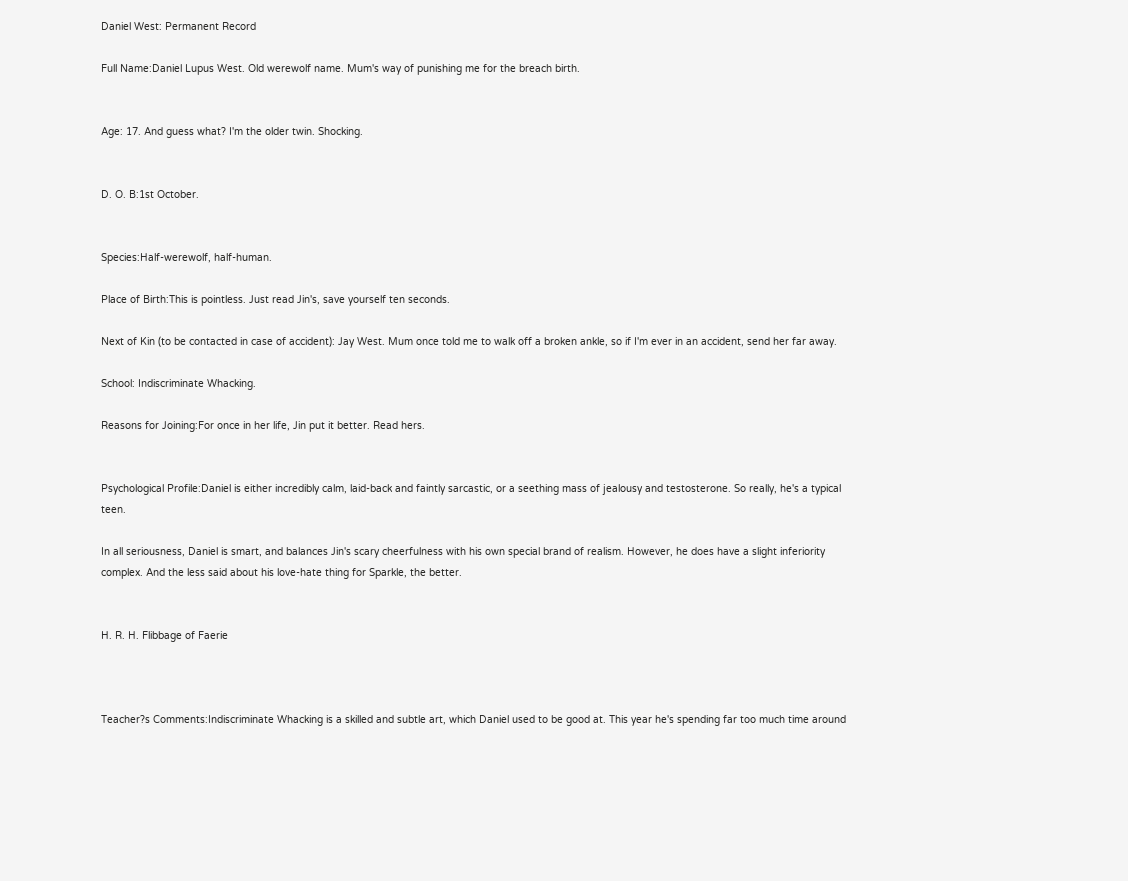Daniel West: Permanent Record

Full Name:Daniel Lupus West. Old werewolf name. Mum's way of punishing me for the breach birth.


Age: 17. And guess what? I'm the older twin. Shocking.


D. O. B:1st October.


Species:Half-werewolf, half-human.

Place of Birth:This is pointless. Just read Jin's, save yourself ten seconds.

Next of Kin (to be contacted in case of accident): Jay West. Mum once told me to walk off a broken ankle, so if I'm ever in an accident, send her far away.

School: Indiscriminate Whacking.

Reasons for Joining:For once in her life, Jin put it better. Read hers.


Psychological Profile:Daniel is either incredibly calm, laid-back and faintly sarcastic, or a seething mass of jealousy and testosterone. So really, he's a typical teen.

In all seriousness, Daniel is smart, and balances Jin's scary cheerfulness with his own special brand of realism. However, he does have a slight inferiority complex. And the less said about his love-hate thing for Sparkle, the better.


H. R. H. Flibbage of Faerie



Teacher?s Comments:Indiscriminate Whacking is a skilled and subtle art, which Daniel used to be good at. This year he's spending far too much time around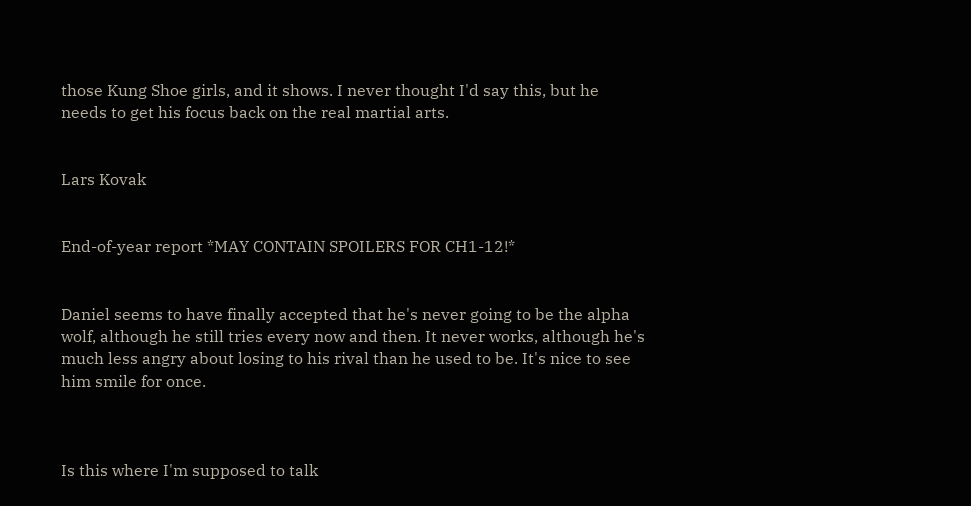those Kung Shoe girls, and it shows. I never thought I'd say this, but he needs to get his focus back on the real martial arts.


Lars Kovak


End-of-year report *MAY CONTAIN SPOILERS FOR CH1-12!*


Daniel seems to have finally accepted that he's never going to be the alpha wolf, although he still tries every now and then. It never works, although he's much less angry about losing to his rival than he used to be. It's nice to see him smile for once.



Is this where I'm supposed to talk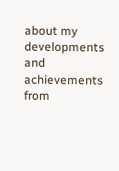about my developments and achievements from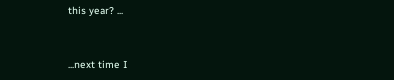this year? ...


...next time I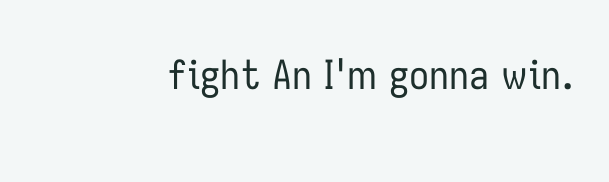fight An I'm gonna win.